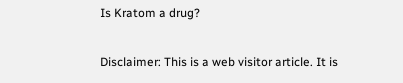Is Kratom a drug?

Disclaimer: This is a web visitor article. It is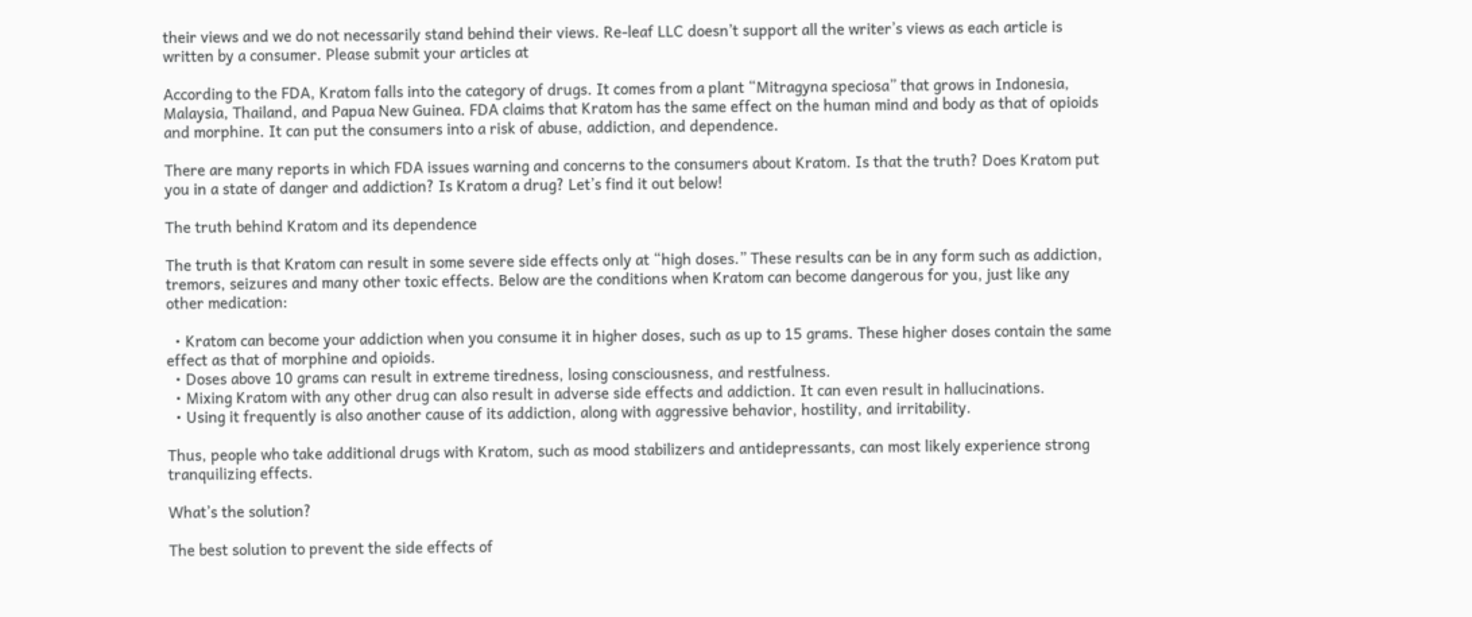their views and we do not necessarily stand behind their views. Re-leaf LLC doesn’t support all the writer’s views as each article is written by a consumer. Please submit your articles at

According to the FDA, Kratom falls into the category of drugs. It comes from a plant “Mitragyna speciosa” that grows in Indonesia, Malaysia, Thailand, and Papua New Guinea. FDA claims that Kratom has the same effect on the human mind and body as that of opioids and morphine. It can put the consumers into a risk of abuse, addiction, and dependence.

There are many reports in which FDA issues warning and concerns to the consumers about Kratom. Is that the truth? Does Kratom put you in a state of danger and addiction? Is Kratom a drug? Let’s find it out below!

The truth behind Kratom and its dependence

The truth is that Kratom can result in some severe side effects only at “high doses.” These results can be in any form such as addiction, tremors, seizures and many other toxic effects. Below are the conditions when Kratom can become dangerous for you, just like any other medication:

  • Kratom can become your addiction when you consume it in higher doses, such as up to 15 grams. These higher doses contain the same effect as that of morphine and opioids.
  • Doses above 10 grams can result in extreme tiredness, losing consciousness, and restfulness.
  • Mixing Kratom with any other drug can also result in adverse side effects and addiction. It can even result in hallucinations.
  • Using it frequently is also another cause of its addiction, along with aggressive behavior, hostility, and irritability.

Thus, people who take additional drugs with Kratom, such as mood stabilizers and antidepressants, can most likely experience strong tranquilizing effects.

What’s the solution?

The best solution to prevent the side effects of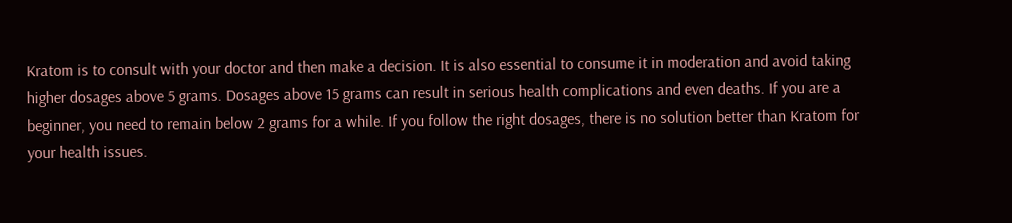Kratom is to consult with your doctor and then make a decision. It is also essential to consume it in moderation and avoid taking higher dosages above 5 grams. Dosages above 15 grams can result in serious health complications and even deaths. If you are a beginner, you need to remain below 2 grams for a while. If you follow the right dosages, there is no solution better than Kratom for your health issues.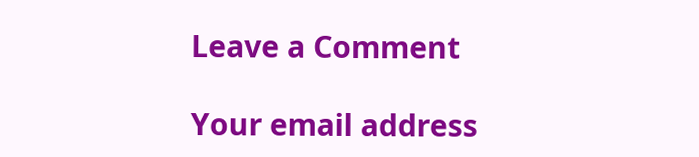Leave a Comment

Your email address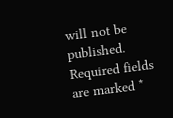will not be published. Required fields are marked *